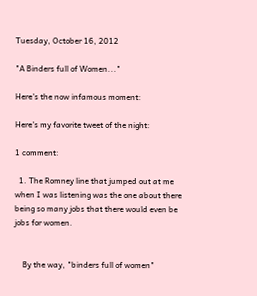Tuesday, October 16, 2012

"A Binders full of Women..."

Here's the now infamous moment:

Here's my favorite tweet of the night:

1 comment:

  1. The Romney line that jumped out at me when I was listening was the one about there being so many jobs that there would even be jobs for women.


    By the way, "binders full of women"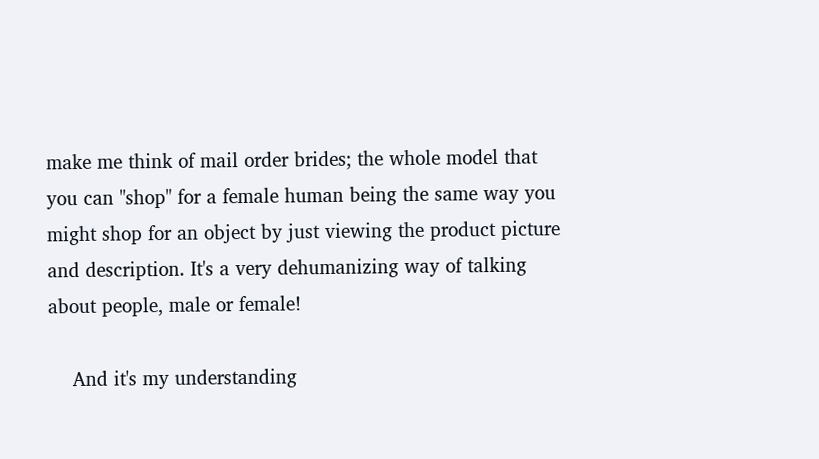make me think of mail order brides; the whole model that you can "shop" for a female human being the same way you might shop for an object by just viewing the product picture and description. It's a very dehumanizing way of talking about people, male or female!

    And it's my understanding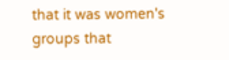that it was women's groups that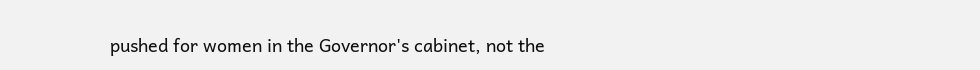pushed for women in the Governor's cabinet, not the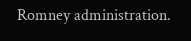Romney administration.